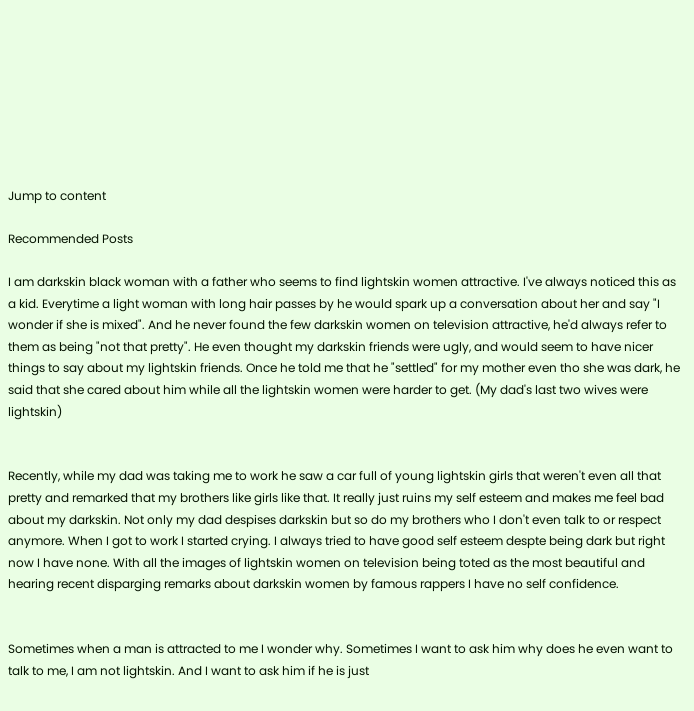Jump to content

Recommended Posts

I am darkskin black woman with a father who seems to find lightskin women attractive. I've always noticed this as a kid. Everytime a light woman with long hair passes by he would spark up a conversation about her and say "I wonder if she is mixed". And he never found the few darkskin women on television attractive, he'd always refer to them as being "not that pretty". He even thought my darkskin friends were ugly, and would seem to have nicer things to say about my lightskin friends. Once he told me that he "settled" for my mother even tho she was dark, he said that she cared about him while all the lightskin women were harder to get. (My dad's last two wives were lightskin)


Recently, while my dad was taking me to work he saw a car full of young lightskin girls that weren't even all that pretty and remarked that my brothers like girls like that. It really just ruins my self esteem and makes me feel bad about my darkskin. Not only my dad despises darkskin but so do my brothers who I don't even talk to or respect anymore. When I got to work I started crying. I always tried to have good self esteem despte being dark but right now I have none. With all the images of lightskin women on television being toted as the most beautiful and hearing recent disparging remarks about darkskin women by famous rappers I have no self confidence.


Sometimes when a man is attracted to me I wonder why. Sometimes I want to ask him why does he even want to talk to me, I am not lightskin. And I want to ask him if he is just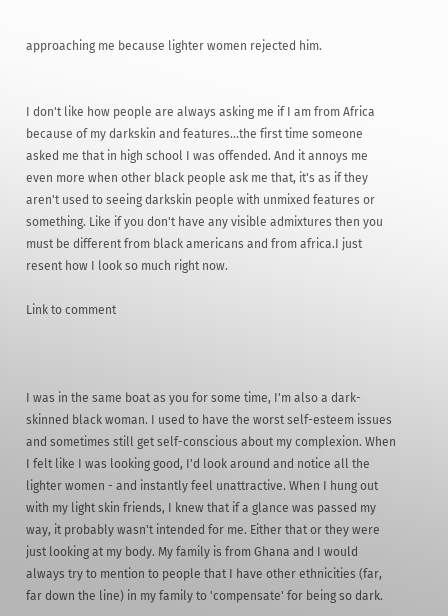approaching me because lighter women rejected him.


I don't like how people are always asking me if I am from Africa because of my darkskin and features...the first time someone asked me that in high school I was offended. And it annoys me even more when other black people ask me that, it's as if they aren't used to seeing darkskin people with unmixed features or something. Like if you don't have any visible admixtures then you must be different from black americans and from africa.I just resent how I look so much right now.

Link to comment



I was in the same boat as you for some time, I'm also a dark-skinned black woman. I used to have the worst self-esteem issues and sometimes still get self-conscious about my complexion. When I felt like I was looking good, I'd look around and notice all the lighter women - and instantly feel unattractive. When I hung out with my light skin friends, I knew that if a glance was passed my way, it probably wasn't intended for me. Either that or they were just looking at my body. My family is from Ghana and I would always try to mention to people that I have other ethnicities (far, far down the line) in my family to 'compensate' for being so dark.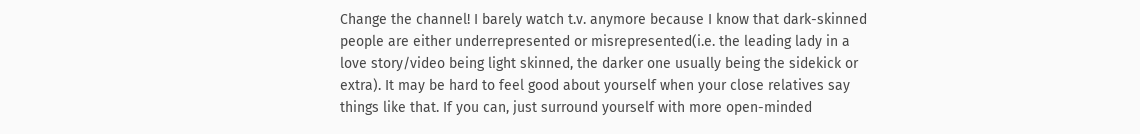Change the channel! I barely watch t.v. anymore because I know that dark-skinned people are either underrepresented or misrepresented(i.e. the leading lady in a love story/video being light skinned, the darker one usually being the sidekick or extra). It may be hard to feel good about yourself when your close relatives say things like that. If you can, just surround yourself with more open-minded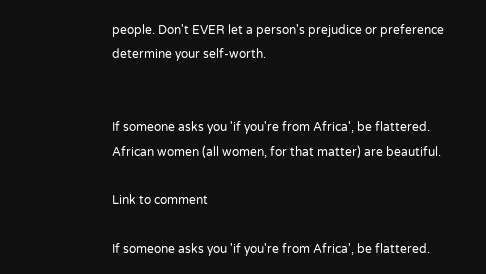people. Don't EVER let a person's prejudice or preference determine your self-worth.


If someone asks you 'if you're from Africa', be flattered. African women (all women, for that matter) are beautiful.

Link to comment

If someone asks you 'if you're from Africa', be flattered.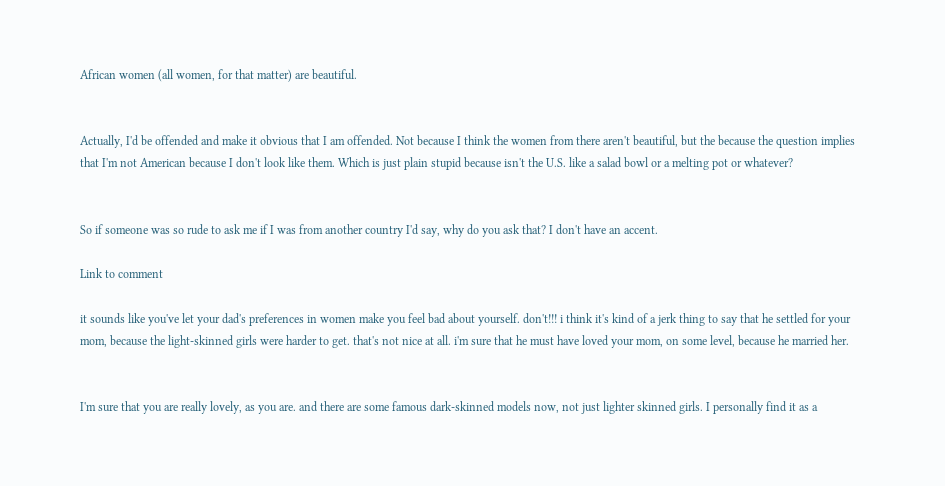African women (all women, for that matter) are beautiful.


Actually, I'd be offended and make it obvious that I am offended. Not because I think the women from there aren't beautiful, but the because the question implies that I'm not American because I don't look like them. Which is just plain stupid because isn't the U.S. like a salad bowl or a melting pot or whatever?


So if someone was so rude to ask me if I was from another country I'd say, why do you ask that? I don't have an accent.

Link to comment

it sounds like you've let your dad's preferences in women make you feel bad about yourself. don't!!! i think it's kind of a jerk thing to say that he settled for your mom, because the light-skinned girls were harder to get. that's not nice at all. i'm sure that he must have loved your mom, on some level, because he married her.


I'm sure that you are really lovely, as you are. and there are some famous dark-skinned models now, not just lighter skinned girls. I personally find it as a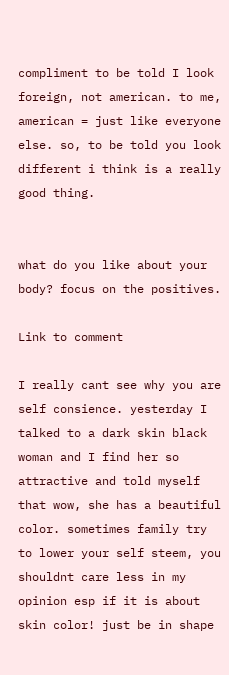compliment to be told I look foreign, not american. to me, american = just like everyone else. so, to be told you look different i think is a really good thing.


what do you like about your body? focus on the positives.

Link to comment

I really cant see why you are self consience. yesterday I talked to a dark skin black woman and I find her so attractive and told myself that wow, she has a beautiful color. sometimes family try to lower your self steem, you shouldnt care less in my opinion esp if it is about skin color! just be in shape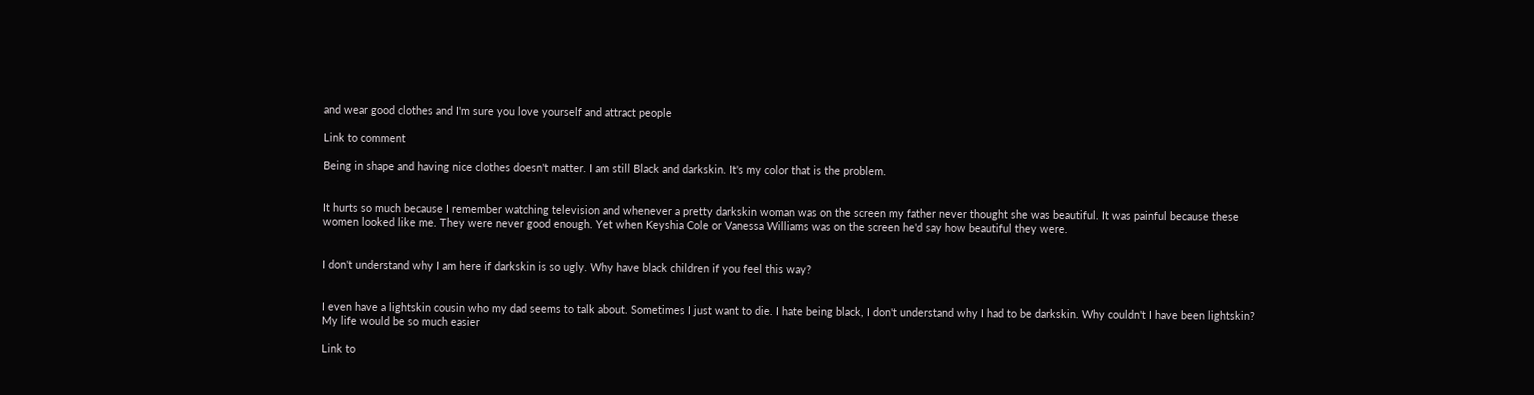and wear good clothes and I'm sure you love yourself and attract people

Link to comment

Being in shape and having nice clothes doesn't matter. I am still Black and darkskin. It's my color that is the problem.


It hurts so much because I remember watching television and whenever a pretty darkskin woman was on the screen my father never thought she was beautiful. It was painful because these women looked like me. They were never good enough. Yet when Keyshia Cole or Vanessa Williams was on the screen he'd say how beautiful they were.


I don't understand why I am here if darkskin is so ugly. Why have black children if you feel this way?


I even have a lightskin cousin who my dad seems to talk about. Sometimes I just want to die. I hate being black, I don't understand why I had to be darkskin. Why couldn't I have been lightskin? My life would be so much easier

Link to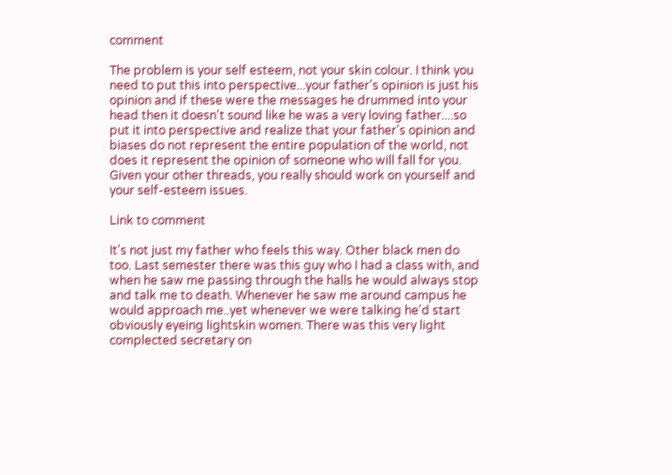comment

The problem is your self esteem, not your skin colour. I think you need to put this into perspective...your father's opinion is just his opinion and if these were the messages he drummed into your head then it doesn't sound like he was a very loving father....so put it into perspective and realize that your father's opinion and biases do not represent the entire population of the world, not does it represent the opinion of someone who will fall for you. Given your other threads, you really should work on yourself and your self-esteem issues.

Link to comment

It's not just my father who feels this way. Other black men do too. Last semester there was this guy who I had a class with, and when he saw me passing through the halls he would always stop and talk me to death. Whenever he saw me around campus he would approach me..yet whenever we were talking he'd start obviously eyeing lightskin women. There was this very light complected secretary on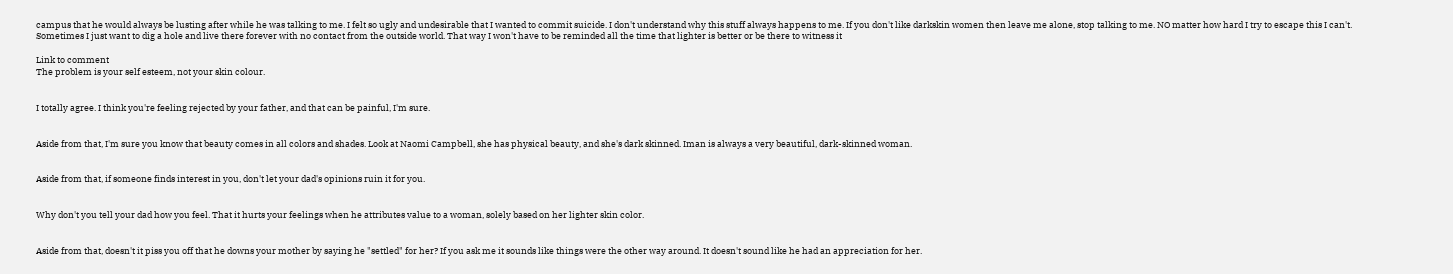campus that he would always be lusting after while he was talking to me. I felt so ugly and undesirable that I wanted to commit suicide. I don't understand why this stuff always happens to me. If you don't like darkskin women then leave me alone, stop talking to me. NO matter how hard I try to escape this I can't. Sometimes I just want to dig a hole and live there forever with no contact from the outside world. That way I won't have to be reminded all the time that lighter is better or be there to witness it

Link to comment
The problem is your self esteem, not your skin colour.


I totally agree. I think you're feeling rejected by your father, and that can be painful, I'm sure.


Aside from that, I'm sure you know that beauty comes in all colors and shades. Look at Naomi Campbell, she has physical beauty, and she's dark skinned. Iman is always a very beautiful, dark-skinned woman.


Aside from that, if someone finds interest in you, don't let your dad's opinions ruin it for you.


Why don't you tell your dad how you feel. That it hurts your feelings when he attributes value to a woman, solely based on her lighter skin color.


Aside from that, doesn't it piss you off that he downs your mother by saying he "settled" for her? If you ask me it sounds like things were the other way around. It doesn't sound like he had an appreciation for her.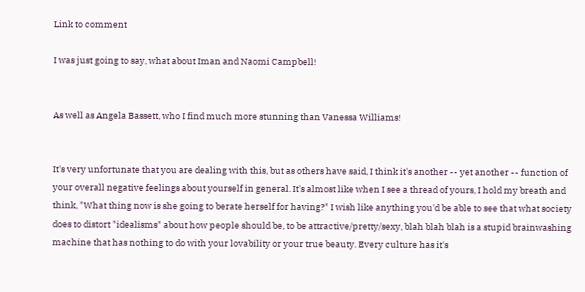Link to comment

I was just going to say, what about Iman and Naomi Campbell!


As well as Angela Bassett, who I find much more stunning than Vanessa Williams!


It's very unfortunate that you are dealing with this, but as others have said, I think it's another -- yet another -- function of your overall negative feelings about yourself in general. It's almost like when I see a thread of yours, I hold my breath and think, "What thing now is she going to berate herself for having?" I wish like anything you'd be able to see that what society does to distort "idealisms" about how people should be, to be attractive/pretty/sexy, blah blah blah is a stupid brainwashing machine that has nothing to do with your lovability or your true beauty. Every culture has it's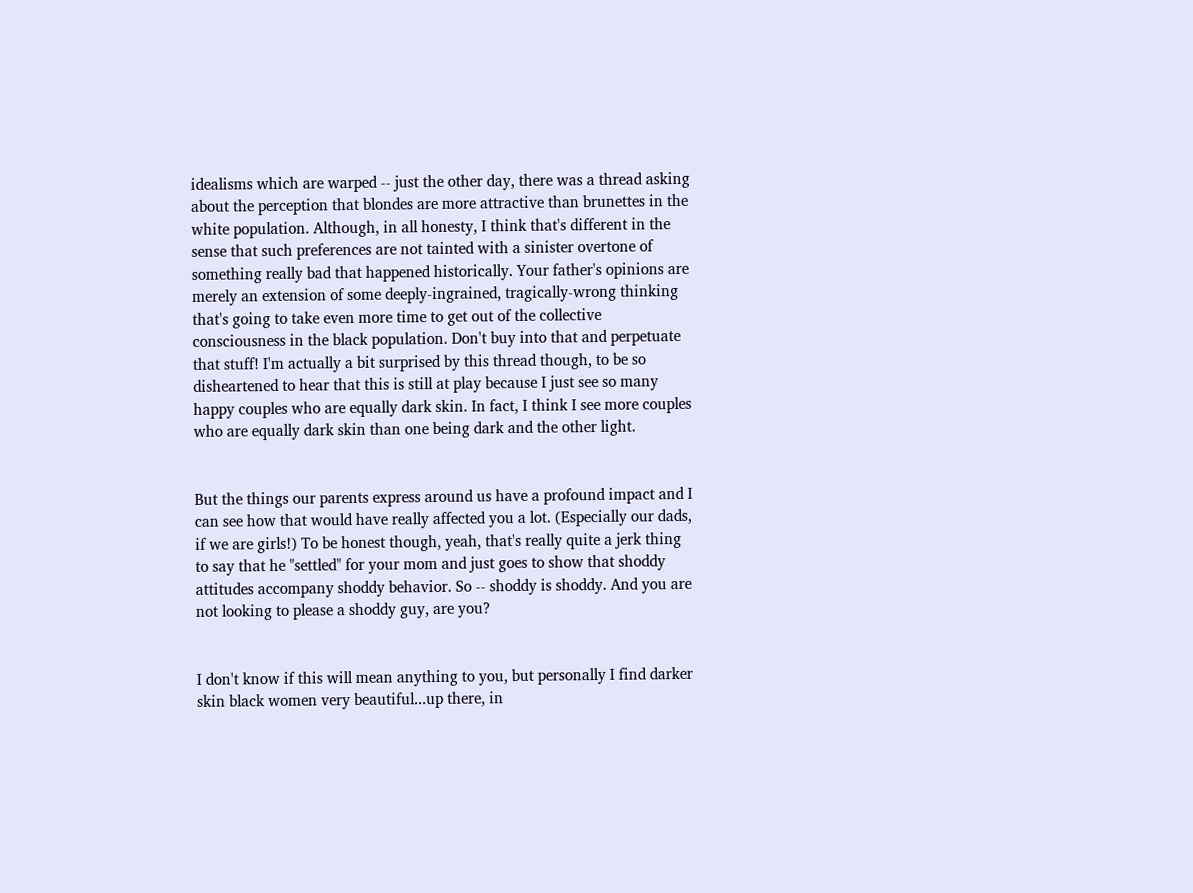idealisms which are warped -- just the other day, there was a thread asking about the perception that blondes are more attractive than brunettes in the white population. Although, in all honesty, I think that's different in the sense that such preferences are not tainted with a sinister overtone of something really bad that happened historically. Your father's opinions are merely an extension of some deeply-ingrained, tragically-wrong thinking that's going to take even more time to get out of the collective consciousness in the black population. Don't buy into that and perpetuate that stuff! I'm actually a bit surprised by this thread though, to be so disheartened to hear that this is still at play because I just see so many happy couples who are equally dark skin. In fact, I think I see more couples who are equally dark skin than one being dark and the other light.


But the things our parents express around us have a profound impact and I can see how that would have really affected you a lot. (Especially our dads, if we are girls!) To be honest though, yeah, that's really quite a jerk thing to say that he "settled" for your mom and just goes to show that shoddy attitudes accompany shoddy behavior. So -- shoddy is shoddy. And you are not looking to please a shoddy guy, are you?


I don't know if this will mean anything to you, but personally I find darker skin black women very beautiful...up there, in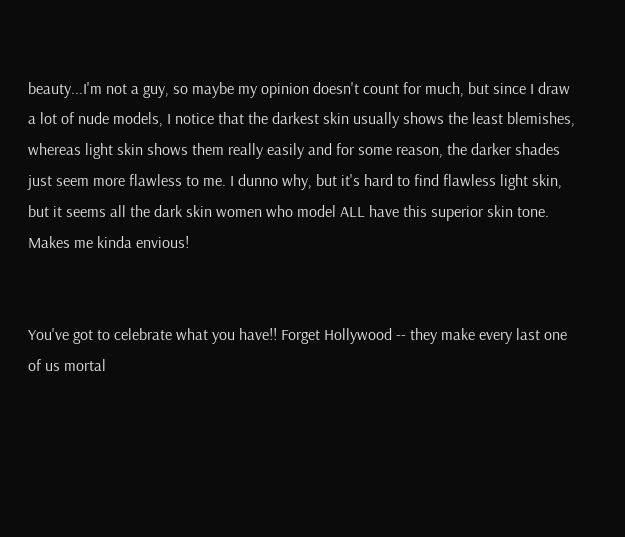beauty...I'm not a guy, so maybe my opinion doesn't count for much, but since I draw a lot of nude models, I notice that the darkest skin usually shows the least blemishes, whereas light skin shows them really easily and for some reason, the darker shades just seem more flawless to me. I dunno why, but it's hard to find flawless light skin, but it seems all the dark skin women who model ALL have this superior skin tone. Makes me kinda envious!


You've got to celebrate what you have!! Forget Hollywood -- they make every last one of us mortal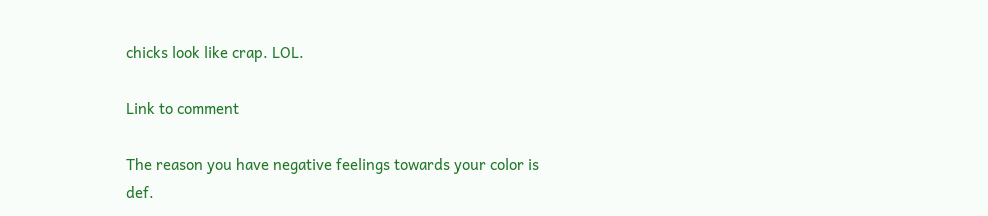chicks look like crap. LOL.

Link to comment

The reason you have negative feelings towards your color is def.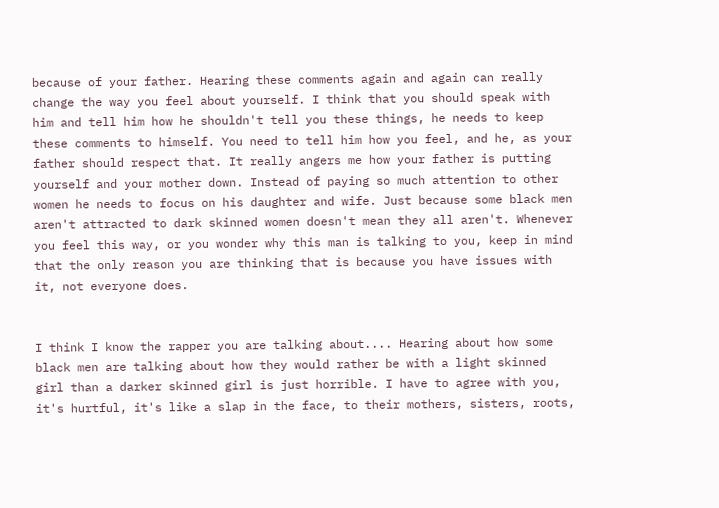because of your father. Hearing these comments again and again can really change the way you feel about yourself. I think that you should speak with him and tell him how he shouldn't tell you these things, he needs to keep these comments to himself. You need to tell him how you feel, and he, as your father should respect that. It really angers me how your father is putting yourself and your mother down. Instead of paying so much attention to other women he needs to focus on his daughter and wife. Just because some black men aren't attracted to dark skinned women doesn't mean they all aren't. Whenever you feel this way, or you wonder why this man is talking to you, keep in mind that the only reason you are thinking that is because you have issues with it, not everyone does.


I think I know the rapper you are talking about.... Hearing about how some black men are talking about how they would rather be with a light skinned girl than a darker skinned girl is just horrible. I have to agree with you, it's hurtful, it's like a slap in the face, to their mothers, sisters, roots,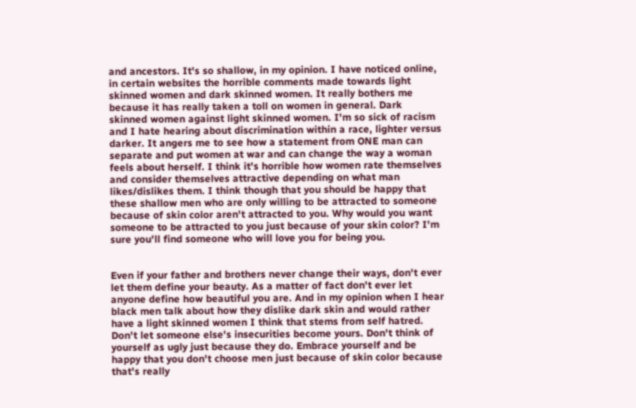and ancestors. It's so shallow, in my opinion. I have noticed online, in certain websites the horrible comments made towards light skinned women and dark skinned women. It really bothers me because it has really taken a toll on women in general. Dark skinned women against light skinned women. I'm so sick of racism and I hate hearing about discrimination within a race, lighter versus darker. It angers me to see how a statement from ONE man can separate and put women at war and can change the way a woman feels about herself. I think it's horrible how women rate themselves and consider themselves attractive depending on what man likes/dislikes them. I think though that you should be happy that these shallow men who are only willing to be attracted to someone because of skin color aren't attracted to you. Why would you want someone to be attracted to you just because of your skin color? I'm sure you'll find someone who will love you for being you.


Even if your father and brothers never change their ways, don't ever let them define your beauty. As a matter of fact don't ever let anyone define how beautiful you are. And in my opinion when I hear black men talk about how they dislike dark skin and would rather have a light skinned women I think that stems from self hatred. Don't let someone else's insecurities become yours. Don't think of yourself as ugly just because they do. Embrace yourself and be happy that you don't choose men just because of skin color because that's really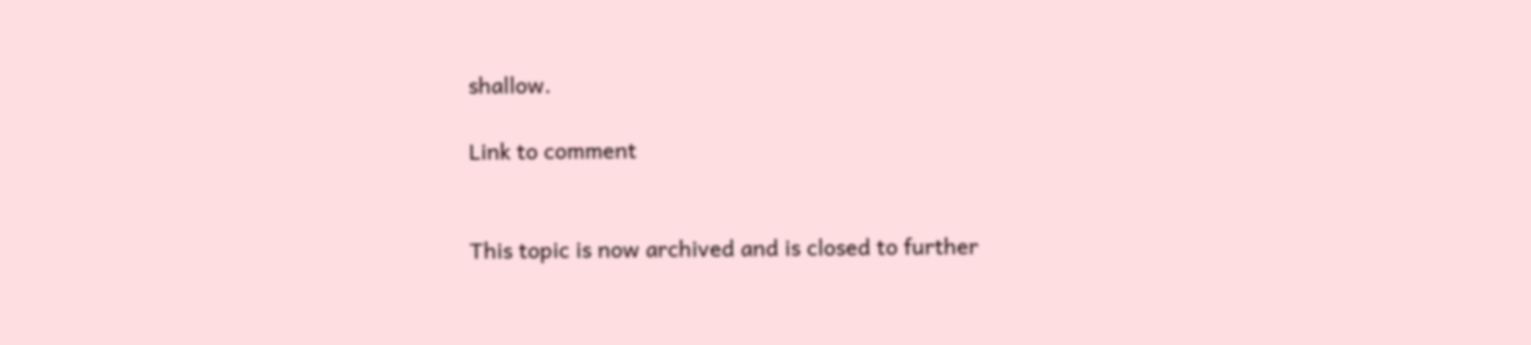shallow.

Link to comment


This topic is now archived and is closed to further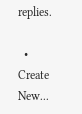replies.

  • Create New...